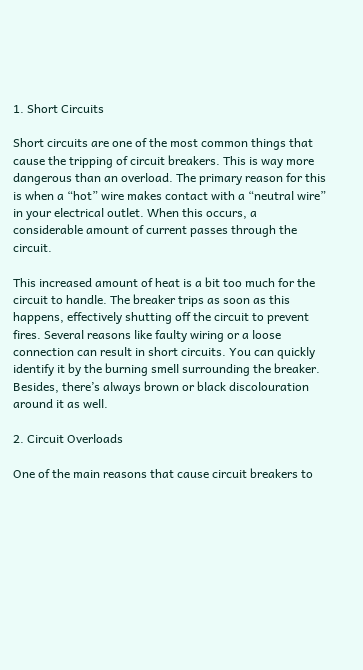1. Short Circuits

Short circuits are one of the most common things that cause the tripping of circuit breakers. This is way more dangerous than an overload. The primary reason for this is when a “hot” wire makes contact with a “neutral wire” in your electrical outlet. When this occurs, a considerable amount of current passes through the circuit.

This increased amount of heat is a bit too much for the circuit to handle. The breaker trips as soon as this happens, effectively shutting off the circuit to prevent fires. Several reasons like faulty wiring or a loose connection can result in short circuits. You can quickly identify it by the burning smell surrounding the breaker. Besides, there’s always brown or black discolouration around it as well.

2. Circuit Overloads

One of the main reasons that cause circuit breakers to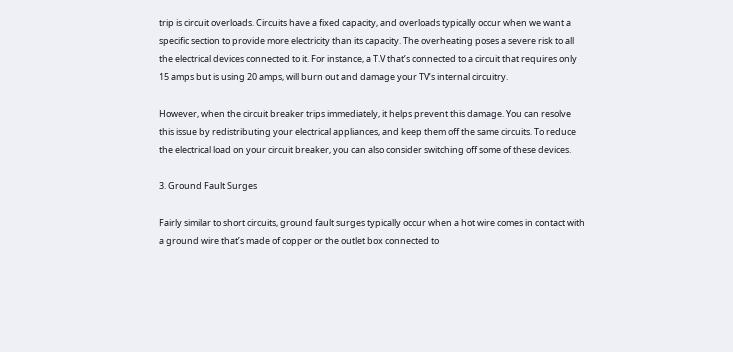trip is circuit overloads. Circuits have a fixed capacity, and overloads typically occur when we want a specific section to provide more electricity than its capacity. The overheating poses a severe risk to all the electrical devices connected to it. For instance, a T.V that’s connected to a circuit that requires only 15 amps but is using 20 amps, will burn out and damage your TV’s internal circuitry.

However, when the circuit breaker trips immediately, it helps prevent this damage. You can resolve this issue by redistributing your electrical appliances, and keep them off the same circuits. To reduce the electrical load on your circuit breaker, you can also consider switching off some of these devices.

3. Ground Fault Surges

Fairly similar to short circuits, ground fault surges typically occur when a hot wire comes in contact with a ground wire that’s made of copper or the outlet box connected to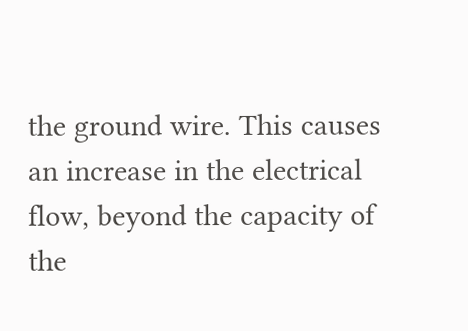the ground wire. This causes an increase in the electrical flow, beyond the capacity of the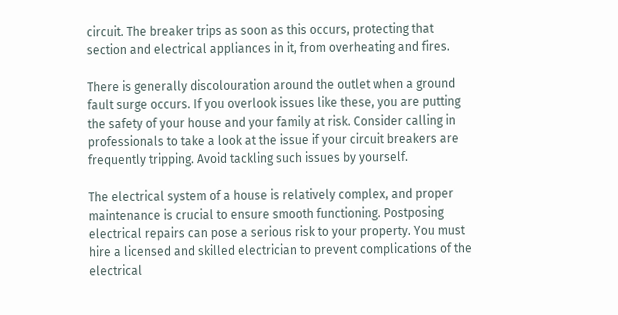circuit. The breaker trips as soon as this occurs, protecting that section and electrical appliances in it, from overheating and fires.

There is generally discolouration around the outlet when a ground fault surge occurs. If you overlook issues like these, you are putting the safety of your house and your family at risk. Consider calling in professionals to take a look at the issue if your circuit breakers are frequently tripping. Avoid tackling such issues by yourself.

The electrical system of a house is relatively complex, and proper maintenance is crucial to ensure smooth functioning. Postposing electrical repairs can pose a serious risk to your property. You must hire a licensed and skilled electrician to prevent complications of the electrical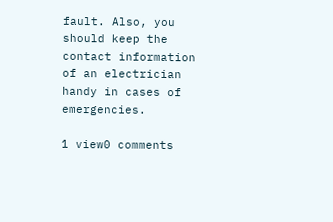fault. Also, you should keep the contact information of an electrician handy in cases of emergencies.

1 view0 comments